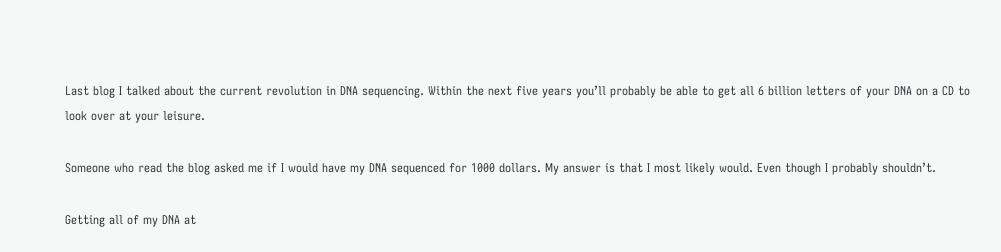Last blog I talked about the current revolution in DNA sequencing. Within the next five years you’ll probably be able to get all 6 billion letters of your DNA on a CD to look over at your leisure.

Someone who read the blog asked me if I would have my DNA sequenced for 1000 dollars. My answer is that I most likely would. Even though I probably shouldn’t.

Getting all of my DNA at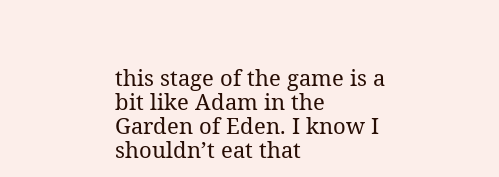this stage of the game is a bit like Adam in the Garden of Eden. I know I shouldn’t eat that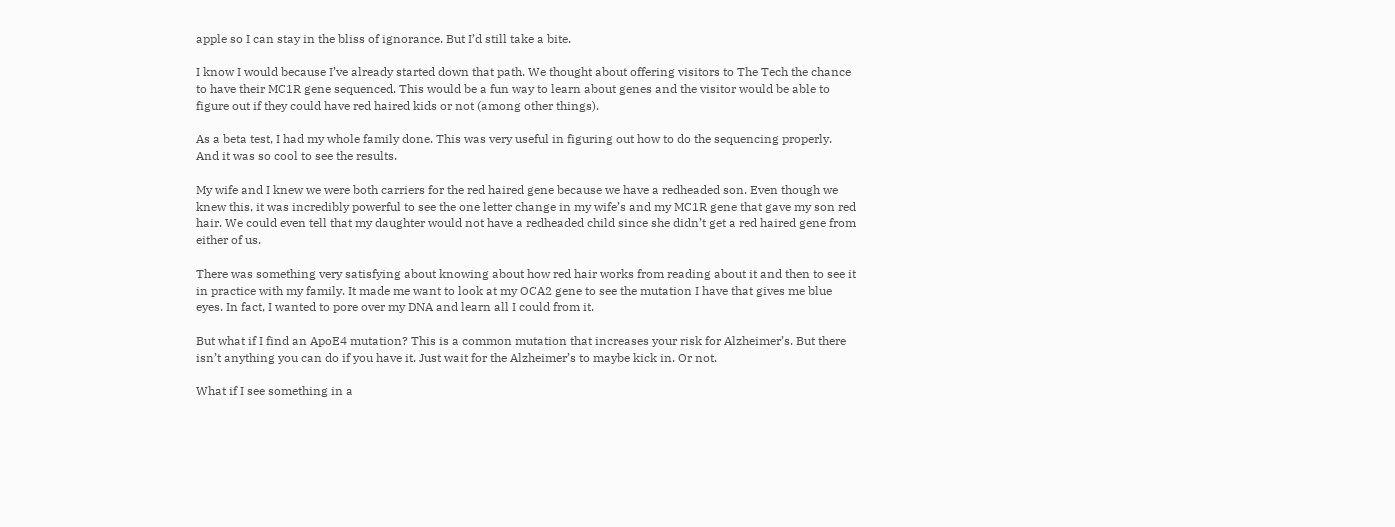apple so I can stay in the bliss of ignorance. But I’d still take a bite.

I know I would because I’ve already started down that path. We thought about offering visitors to The Tech the chance to have their MC1R gene sequenced. This would be a fun way to learn about genes and the visitor would be able to figure out if they could have red haired kids or not (among other things).

As a beta test, I had my whole family done. This was very useful in figuring out how to do the sequencing properly. And it was so cool to see the results.

My wife and I knew we were both carriers for the red haired gene because we have a redheaded son. Even though we knew this, it was incredibly powerful to see the one letter change in my wife’s and my MC1R gene that gave my son red hair. We could even tell that my daughter would not have a redheaded child since she didn’t get a red haired gene from either of us.

There was something very satisfying about knowing about how red hair works from reading about it and then to see it in practice with my family. It made me want to look at my OCA2 gene to see the mutation I have that gives me blue eyes. In fact, I wanted to pore over my DNA and learn all I could from it.

But what if I find an ApoE4 mutation? This is a common mutation that increases your risk for Alzheimer’s. But there isn’t anything you can do if you have it. Just wait for the Alzheimer’s to maybe kick in. Or not.

What if I see something in a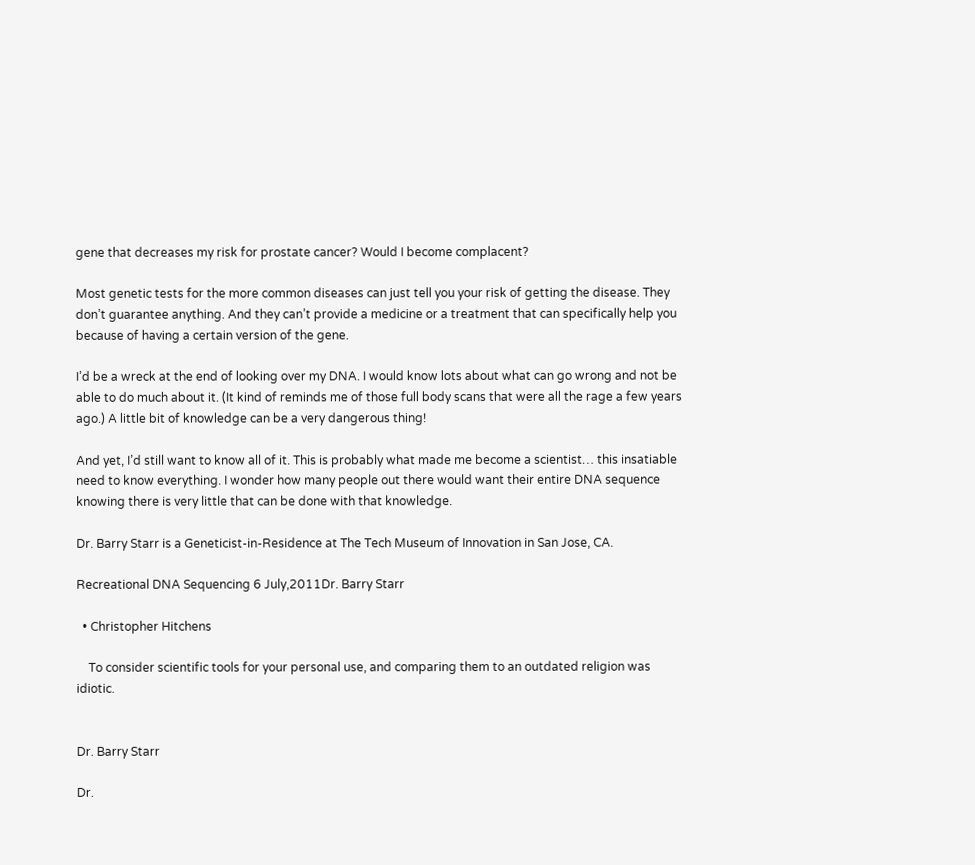gene that decreases my risk for prostate cancer? Would I become complacent?

Most genetic tests for the more common diseases can just tell you your risk of getting the disease. They don’t guarantee anything. And they can’t provide a medicine or a treatment that can specifically help you because of having a certain version of the gene.

I’d be a wreck at the end of looking over my DNA. I would know lots about what can go wrong and not be able to do much about it. (It kind of reminds me of those full body scans that were all the rage a few years ago.) A little bit of knowledge can be a very dangerous thing!

And yet, I’d still want to know all of it. This is probably what made me become a scientist… this insatiable need to know everything. I wonder how many people out there would want their entire DNA sequence knowing there is very little that can be done with that knowledge.

Dr. Barry Starr is a Geneticist-in-Residence at The Tech Museum of Innovation in San Jose, CA.

Recreational DNA Sequencing 6 July,2011Dr. Barry Starr

  • Christopher Hitchens

    To consider scientific tools for your personal use, and comparing them to an outdated religion was idiotic.


Dr. Barry Starr

Dr.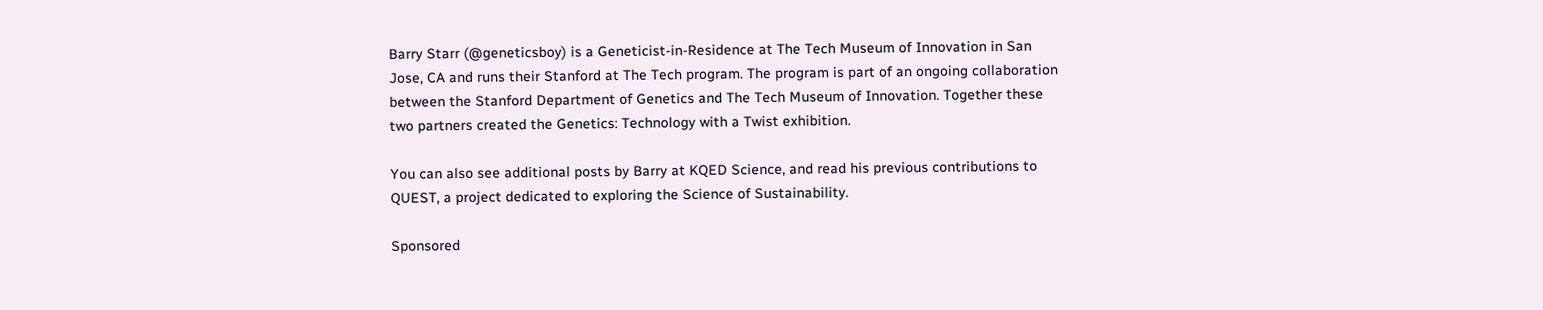Barry Starr (@geneticsboy) is a Geneticist-in-Residence at The Tech Museum of Innovation in San Jose, CA and runs their Stanford at The Tech program. The program is part of an ongoing collaboration between the Stanford Department of Genetics and The Tech Museum of Innovation. Together these two partners created the Genetics: Technology with a Twist exhibition.

You can also see additional posts by Barry at KQED Science, and read his previous contributions to QUEST, a project dedicated to exploring the Science of Sustainability.

Sponsored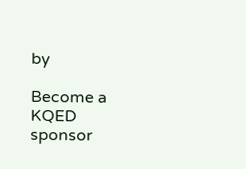by

Become a KQED sponsor